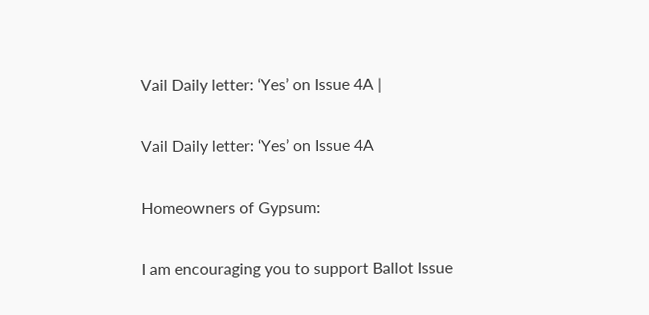Vail Daily letter: ‘Yes’ on Issue 4A |

Vail Daily letter: ‘Yes’ on Issue 4A

Homeowners of Gypsum:

I am encouraging you to support Ballot Issue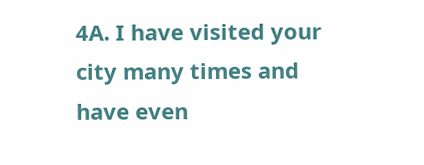4A. I have visited your city many times and have even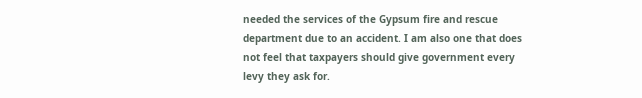needed the services of the Gypsum fire and rescue department due to an accident. I am also one that does not feel that taxpayers should give government every levy they ask for.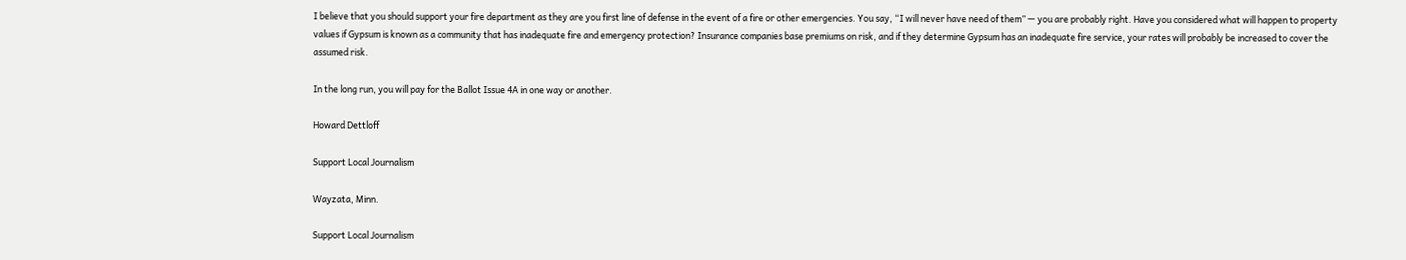I believe that you should support your fire department as they are you first line of defense in the event of a fire or other emergencies. You say, “I will never have need of them” — you are probably right. Have you considered what will happen to property values if Gypsum is known as a community that has inadequate fire and emergency protection? Insurance companies base premiums on risk, and if they determine Gypsum has an inadequate fire service, your rates will probably be increased to cover the assumed risk.

In the long run, you will pay for the Ballot Issue 4A in one way or another.

Howard Dettloff

Support Local Journalism

Wayzata, Minn.

Support Local Journalism